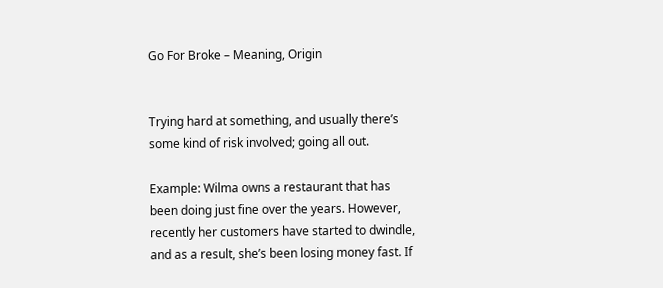Go For Broke – Meaning, Origin


Trying hard at something, and usually there’s some kind of risk involved; going all out.

Example: Wilma owns a restaurant that has been doing just fine over the years. However, recently her customers have started to dwindle, and as a result, she’s been losing money fast. If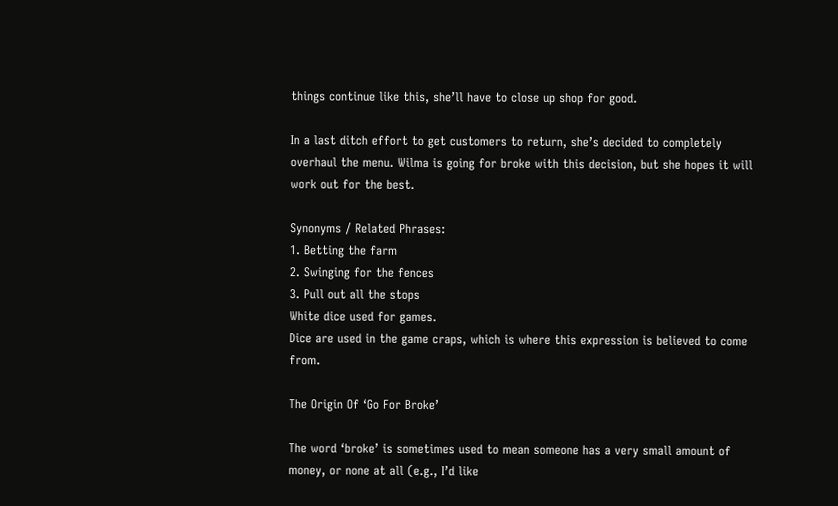things continue like this, she’ll have to close up shop for good.

In a last ditch effort to get customers to return, she’s decided to completely overhaul the menu. Wilma is going for broke with this decision, but she hopes it will work out for the best.

Synonyms / Related Phrases:
1. Betting the farm
2. Swinging for the fences
3. Pull out all the stops
White dice used for games.
Dice are used in the game craps, which is where this expression is believed to come from.

The Origin Of ‘Go For Broke’

The word ‘broke’ is sometimes used to mean someone has a very small amount of money, or none at all (e.g., I’d like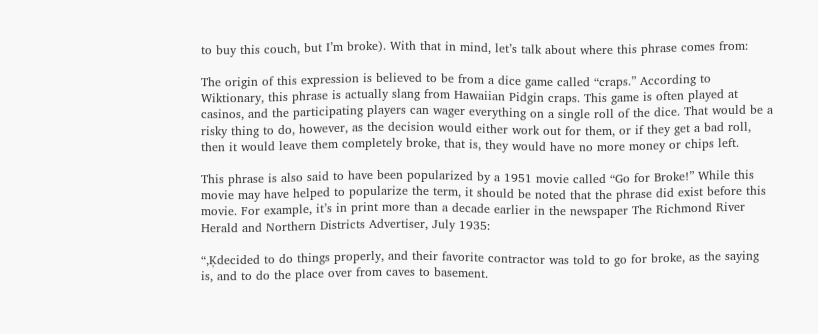to buy this couch, but I’m broke). With that in mind, let’s talk about where this phrase comes from:

The origin of this expression is believed to be from a dice game called “craps.” According to Wiktionary, this phrase is actually slang from Hawaiian Pidgin craps. This game is often played at casinos, and the participating players can wager everything on a single roll of the dice. That would be a risky thing to do, however, as the decision would either work out for them, or if they get a bad roll, then it would leave them completely broke, that is, they would have no more money or chips left.

This phrase is also said to have been popularized by a 1951 movie called “Go for Broke!” While this movie may have helped to popularize the term, it should be noted that the phrase did exist before this movie. For example, it’s in print more than a decade earlier in the newspaper The Richmond River Herald and Northern Districts Advertiser, July 1935:

“‚Ķdecided to do things properly, and their favorite contractor was told to go for broke, as the saying is, and to do the place over from caves to basement.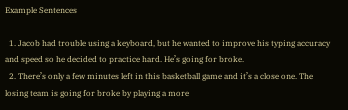Example Sentences

  1. Jacob had trouble using a keyboard, but he wanted to improve his typing accuracy and speed so he decided to practice hard. He’s going for broke.
  2. There’s only a few minutes left in this basketball game and it’s a close one. The losing team is going for broke by playing a more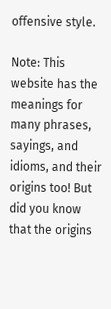offensive style.

Note: This website has the meanings for many phrases, sayings, and idioms, and their origins too! But did you know that the origins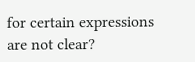for certain expressions are not clear?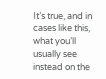It’s true, and in cases like this, what you’ll usually see instead on the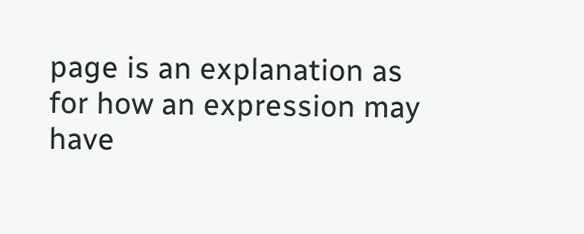page is an explanation as for how an expression may have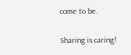come to be.

Sharing is caring!